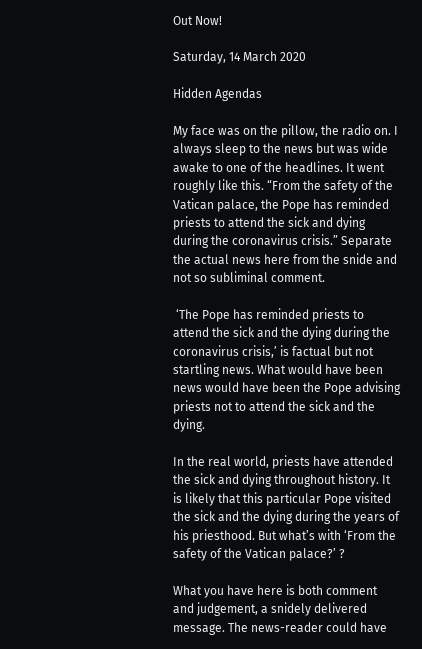Out Now!

Saturday, 14 March 2020

Hidden Agendas

My face was on the pillow, the radio on. I always sleep to the news but was wide awake to one of the headlines. It went roughly like this. “From the safety of the Vatican palace, the Pope has reminded priests to attend the sick and dying during the coronavirus crisis.” Separate the actual news here from the snide and not so subliminal comment.

 ‘The Pope has reminded priests to attend the sick and the dying during the coronavirus crisis,’ is factual but not startling news. What would have been news would have been the Pope advising priests not to attend the sick and the dying.

In the real world, priests have attended the sick and dying throughout history. It is likely that this particular Pope visited the sick and the dying during the years of his priesthood. But what’s with ‘From the safety of the Vatican palace?’ ?

What you have here is both comment and judgement, a snidely delivered message. The news-reader could have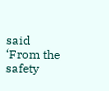said ‘From the safety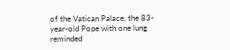of the Vatican Palace, the 83-year-old Pope with one lung reminded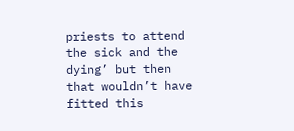priests to attend the sick and the dying’ but then that wouldn’t have fitted this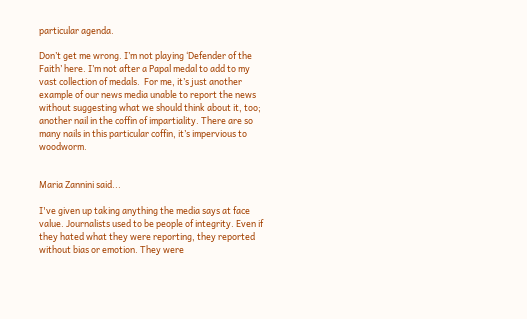particular agenda.

Don’t get me wrong. I’m not playing ‘Defender of the Faith’ here. I’m not after a Papal medal to add to my vast collection of medals.  For me, it’s just another example of our news media unable to report the news without suggesting what we should think about it, too; another nail in the coffin of impartiality. There are so many nails in this particular coffin, it’s impervious to woodworm.


Maria Zannini said...

I've given up taking anything the media says at face value. Journalists used to be people of integrity. Even if they hated what they were reporting, they reported without bias or emotion. They were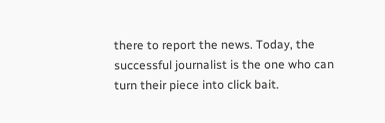there to report the news. Today, the successful journalist is the one who can turn their piece into click bait.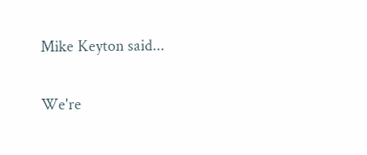Mike Keyton said...

We're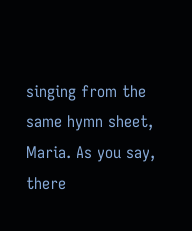singing from the same hymn sheet, Maria. As you say, there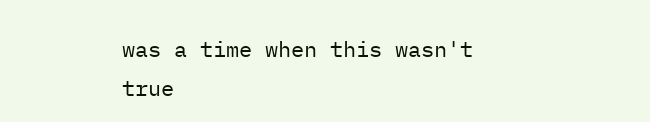was a time when this wasn't true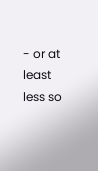- or at least less so